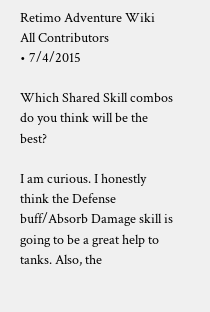Retimo Adventure Wiki
All Contributors
• 7/4/2015

Which Shared Skill combos do you think will be the best?

I am curious. I honestly think the Defense buff/Absorb Damage skill is going to be a great help to tanks. Also, the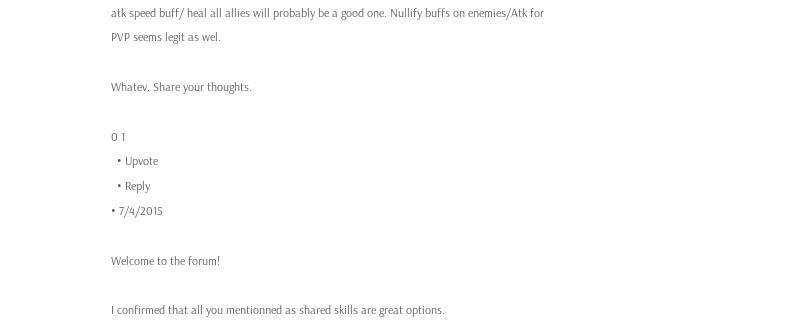atk speed buff/ heal all allies will probably be a good one. Nullify buffs on enemies/Atk for PVP seems legit as wel.

Whatev. Share your thoughts.

0 1
  • Upvote
  • Reply
• 7/4/2015

Welcome to the forum!

I confirmed that all you mentionned as shared skills are great options.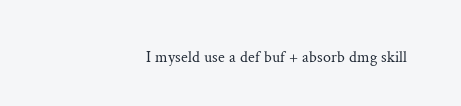I myseld use a def buf + absorb dmg skill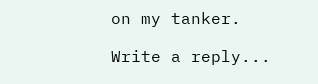on my tanker.

Write a reply...